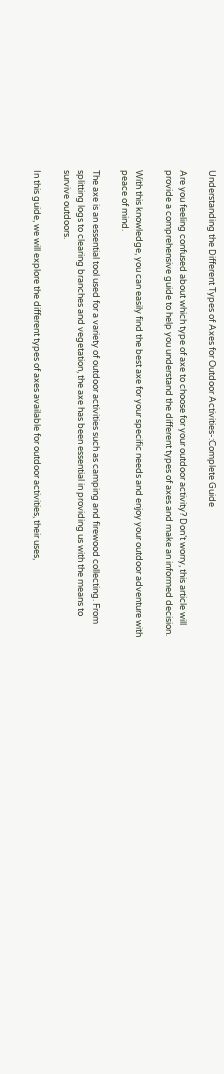Understanding the Different Types of Axes for Outdoor Activities-:Complete Guide

Are you feeling confused about which type of axe to choose for your outdoor activity? Don’t worry, this article will provide a comprehensive guide to help you understand the different types of axes and make an informed decision.

With this knowledge, you can easily find the best axe for your specific needs and enjoy your outdoor adventure with peace of mind.

The axe is an essential tool used for a variety of outdoor activities such as camping and firewood collecting. From splitting logs to clearing branches and vegetation, the axe has been essential in providing us with the means to survive outdoors.

In this guide, we will explore the different types of axes available for outdoor activities, their uses,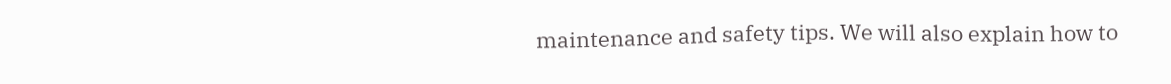maintenance and safety tips. We will also explain how to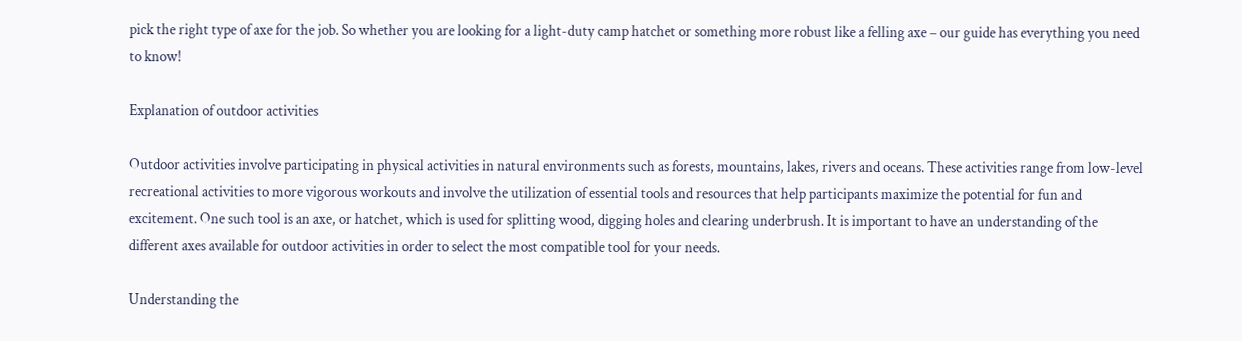pick the right type of axe for the job. So whether you are looking for a light-duty camp hatchet or something more robust like a felling axe – our guide has everything you need to know!

Explanation of outdoor activities

Outdoor activities involve participating in physical activities in natural environments such as forests, mountains, lakes, rivers and oceans. These activities range from low-level recreational activities to more vigorous workouts and involve the utilization of essential tools and resources that help participants maximize the potential for fun and excitement. One such tool is an axe, or hatchet, which is used for splitting wood, digging holes and clearing underbrush. It is important to have an understanding of the different axes available for outdoor activities in order to select the most compatible tool for your needs.

Understanding the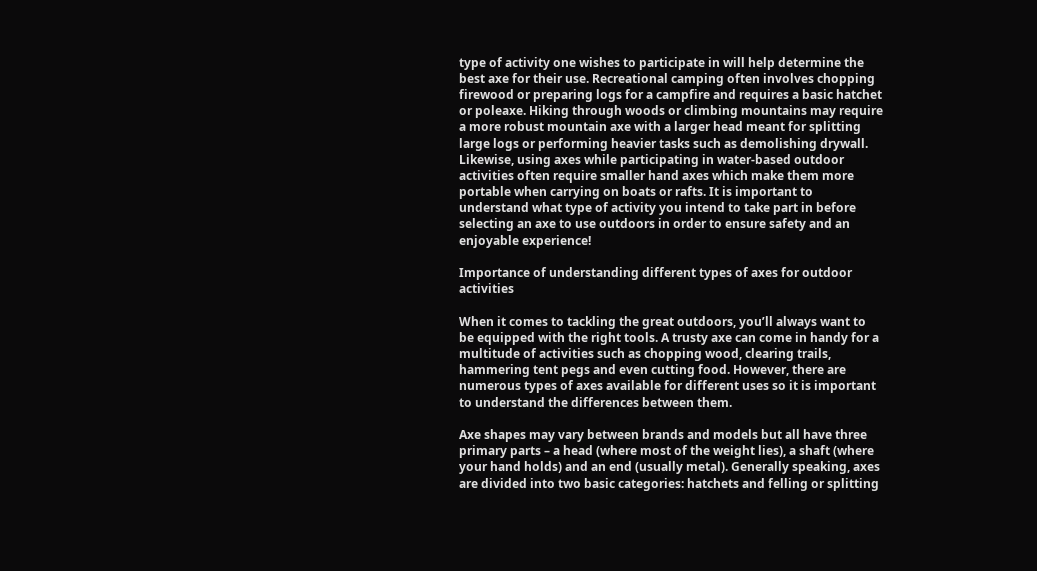type of activity one wishes to participate in will help determine the best axe for their use. Recreational camping often involves chopping firewood or preparing logs for a campfire and requires a basic hatchet or poleaxe. Hiking through woods or climbing mountains may require a more robust mountain axe with a larger head meant for splitting large logs or performing heavier tasks such as demolishing drywall. Likewise, using axes while participating in water-based outdoor activities often require smaller hand axes which make them more portable when carrying on boats or rafts. It is important to understand what type of activity you intend to take part in before selecting an axe to use outdoors in order to ensure safety and an enjoyable experience!

Importance of understanding different types of axes for outdoor activities

When it comes to tackling the great outdoors, you’ll always want to be equipped with the right tools. A trusty axe can come in handy for a multitude of activities such as chopping wood, clearing trails, hammering tent pegs and even cutting food. However, there are numerous types of axes available for different uses so it is important to understand the differences between them.

Axe shapes may vary between brands and models but all have three primary parts – a head (where most of the weight lies), a shaft (where your hand holds) and an end (usually metal). Generally speaking, axes are divided into two basic categories: hatchets and felling or splitting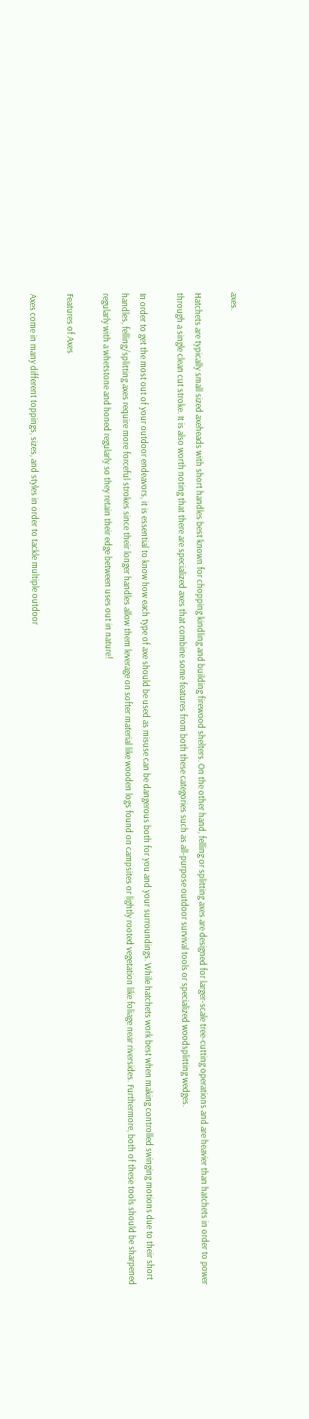axes.

Hatchets are typically small sized axeheads with short handles best known for chopping kindling and building firewood shelters. On the other hand, felling or splitting axes are designed for larger-scale tree-cutting operations and are heavier than hatchets in order to power through a single clean cut stroke. It is also worth noting that there are specialized axes that combine some features from both these categories such as all-purpose outdoor survival tools or specialized woodsplitting wedges.

In order to get the most out of your outdoor endeavors, it is essential to know how each type of axe should be used as misuse can be dangerous both for you and your surroundings. While hatchets work best when making controlled swinging motions due to their short handles, felling/splitting axes require more forceful strokes since their longer handles allow them leverage on softer material like wooden logs found on campsites or lightly rooted vegetation like foliage near riversides. Furthermore, both of these tools should be sharpened regularly with a whetstone and honed regularly so they retain their edge between uses out in nature!

Features of Axes

Axes come in many different toppings, sizes, and styles in order to tackle multiple outdoor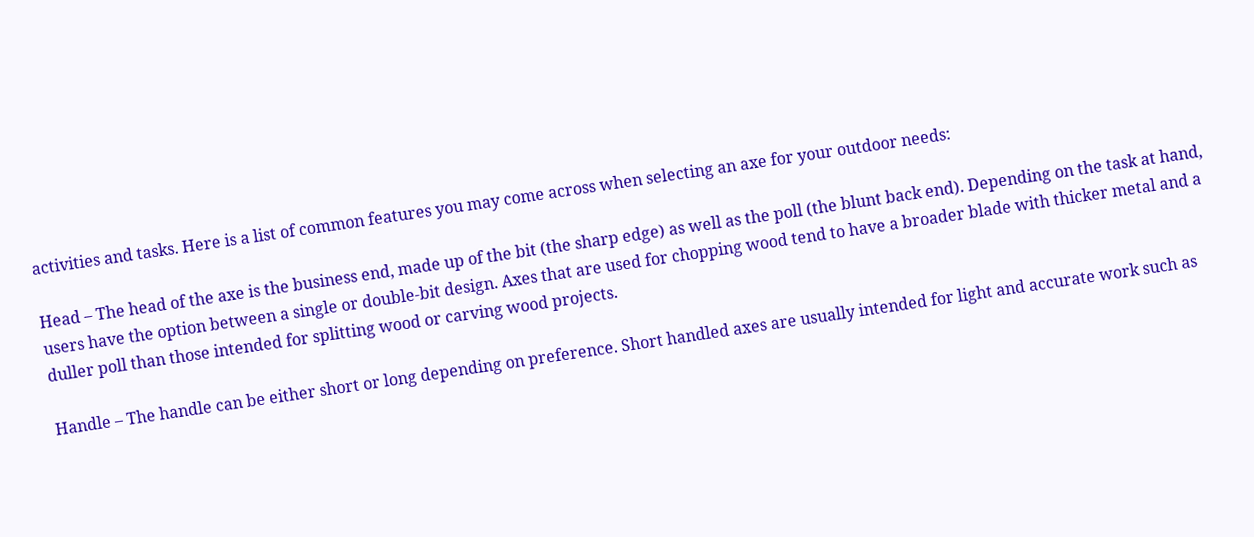activities and tasks. Here is a list of common features you may come across when selecting an axe for your outdoor needs:

Head – The head of the axe is the business end, made up of the bit (the sharp edge) as well as the poll (the blunt back end). Depending on the task at hand, users have the option between a single or double-bit design. Axes that are used for chopping wood tend to have a broader blade with thicker metal and a duller poll than those intended for splitting wood or carving wood projects.

Handle – The handle can be either short or long depending on preference. Short handled axes are usually intended for light and accurate work such as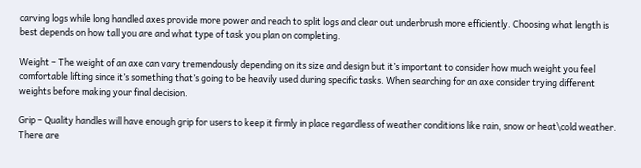carving logs while long handled axes provide more power and reach to split logs and clear out underbrush more efficiently. Choosing what length is best depends on how tall you are and what type of task you plan on completing.

Weight – The weight of an axe can vary tremendously depending on its size and design but it’s important to consider how much weight you feel comfortable lifting since it’s something that’s going to be heavily used during specific tasks. When searching for an axe consider trying different weights before making your final decision.

Grip – Quality handles will have enough grip for users to keep it firmly in place regardless of weather conditions like rain, snow or heat\cold weather. There are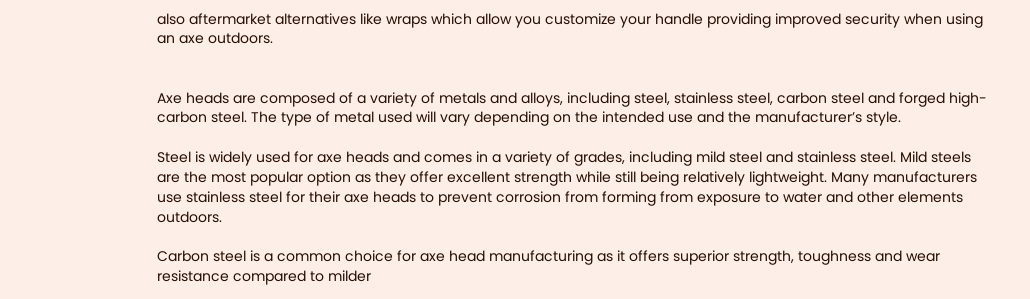also aftermarket alternatives like wraps which allow you customize your handle providing improved security when using an axe outdoors.


Axe heads are composed of a variety of metals and alloys, including steel, stainless steel, carbon steel and forged high-carbon steel. The type of metal used will vary depending on the intended use and the manufacturer’s style.

Steel is widely used for axe heads and comes in a variety of grades, including mild steel and stainless steel. Mild steels are the most popular option as they offer excellent strength while still being relatively lightweight. Many manufacturers use stainless steel for their axe heads to prevent corrosion from forming from exposure to water and other elements outdoors.

Carbon steel is a common choice for axe head manufacturing as it offers superior strength, toughness and wear resistance compared to milder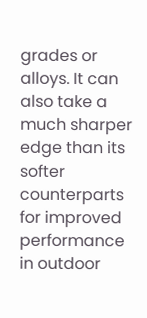grades or alloys. It can also take a much sharper edge than its softer counterparts for improved performance in outdoor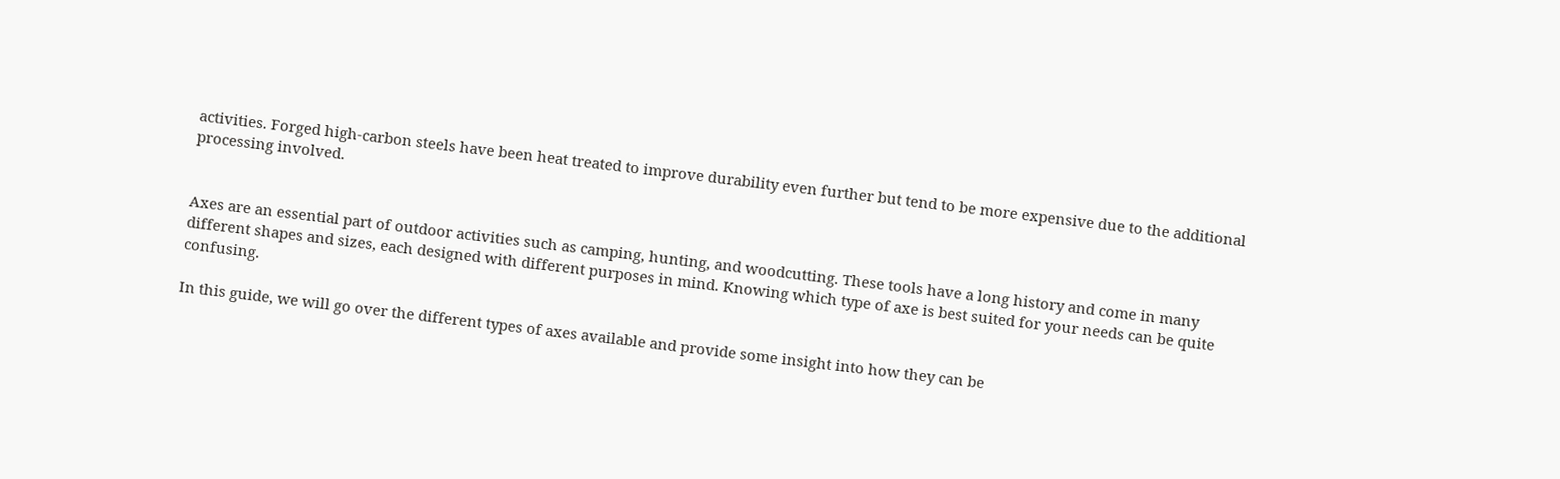activities. Forged high-carbon steels have been heat treated to improve durability even further but tend to be more expensive due to the additional processing involved.


Axes are an essential part of outdoor activities such as camping, hunting, and woodcutting. These tools have a long history and come in many different shapes and sizes, each designed with different purposes in mind. Knowing which type of axe is best suited for your needs can be quite confusing.

In this guide, we will go over the different types of axes available and provide some insight into how they can be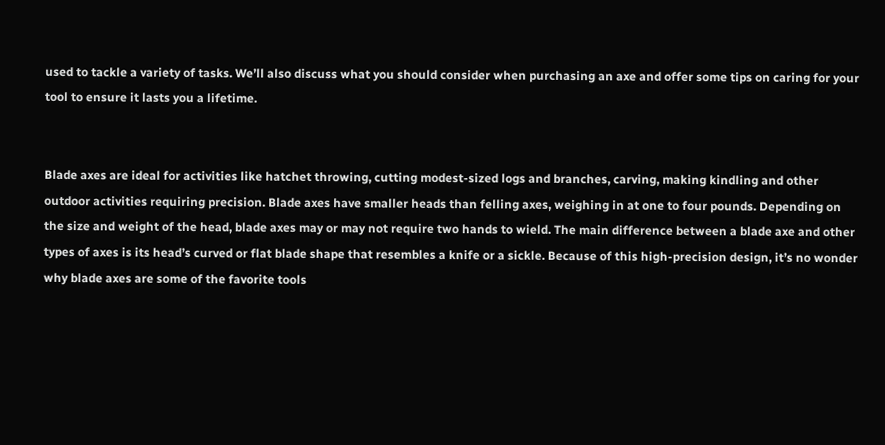used to tackle a variety of tasks. We’ll also discuss what you should consider when purchasing an axe and offer some tips on caring for your tool to ensure it lasts you a lifetime.


Blade axes are ideal for activities like hatchet throwing, cutting modest-sized logs and branches, carving, making kindling and other outdoor activities requiring precision. Blade axes have smaller heads than felling axes, weighing in at one to four pounds. Depending on the size and weight of the head, blade axes may or may not require two hands to wield. The main difference between a blade axe and other types of axes is its head’s curved or flat blade shape that resembles a knife or a sickle. Because of this high-precision design, it’s no wonder why blade axes are some of the favorite tools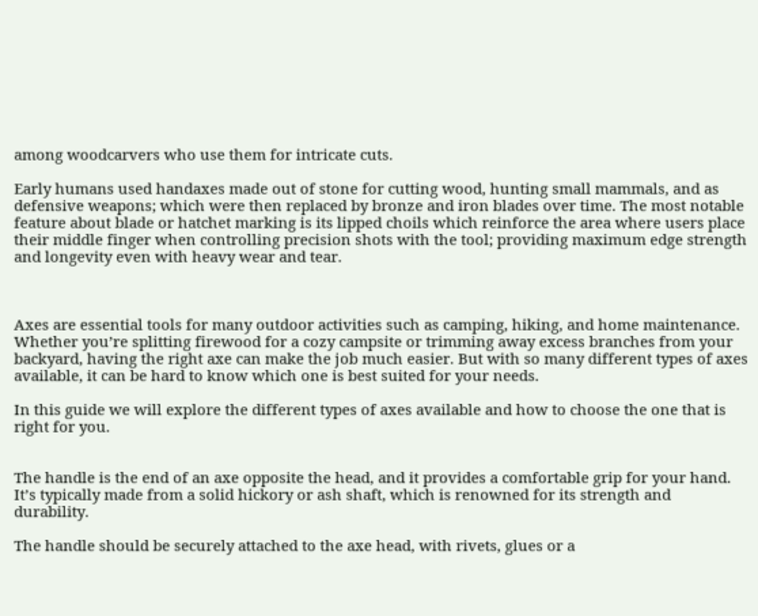among woodcarvers who use them for intricate cuts.

Early humans used handaxes made out of stone for cutting wood, hunting small mammals, and as defensive weapons; which were then replaced by bronze and iron blades over time. The most notable feature about blade or hatchet marking is its lipped choils which reinforce the area where users place their middle finger when controlling precision shots with the tool; providing maximum edge strength and longevity even with heavy wear and tear.



Axes are essential tools for many outdoor activities such as camping, hiking, and home maintenance. Whether you’re splitting firewood for a cozy campsite or trimming away excess branches from your backyard, having the right axe can make the job much easier. But with so many different types of axes available, it can be hard to know which one is best suited for your needs.

In this guide we will explore the different types of axes available and how to choose the one that is right for you.


The handle is the end of an axe opposite the head, and it provides a comfortable grip for your hand. It’s typically made from a solid hickory or ash shaft, which is renowned for its strength and durability.

The handle should be securely attached to the axe head, with rivets, glues or a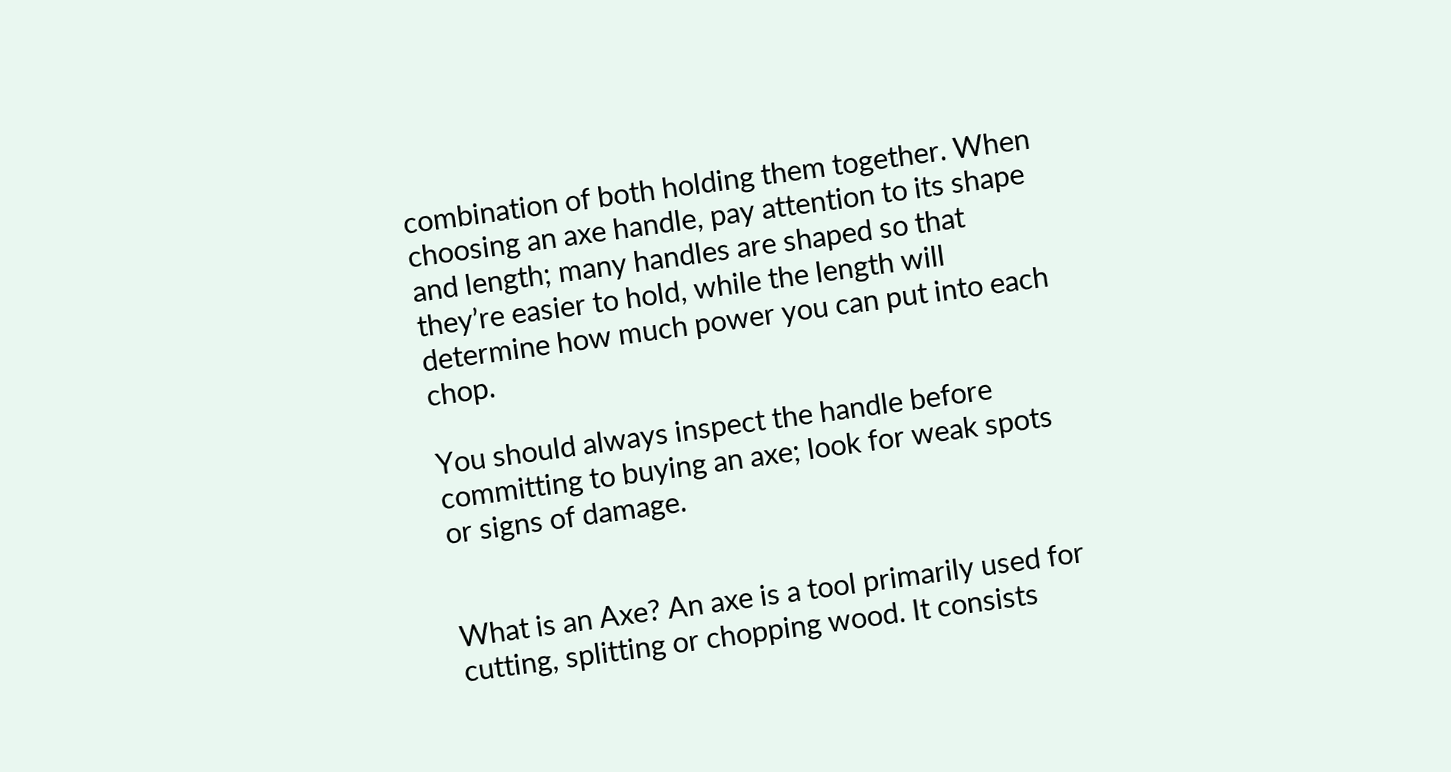combination of both holding them together. When choosing an axe handle, pay attention to its shape and length; many handles are shaped so that they’re easier to hold, while the length will determine how much power you can put into each chop.

You should always inspect the handle before committing to buying an axe; look for weak spots or signs of damage.


What is an Axe? An axe is a tool primarily used for cutting, splitting or chopping wood. It consists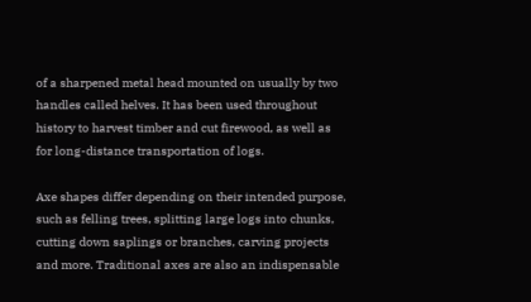of a sharpened metal head mounted on usually by two handles called helves. It has been used throughout history to harvest timber and cut firewood, as well as for long-distance transportation of logs.

Axe shapes differ depending on their intended purpose, such as felling trees, splitting large logs into chunks, cutting down saplings or branches, carving projects and more. Traditional axes are also an indispensable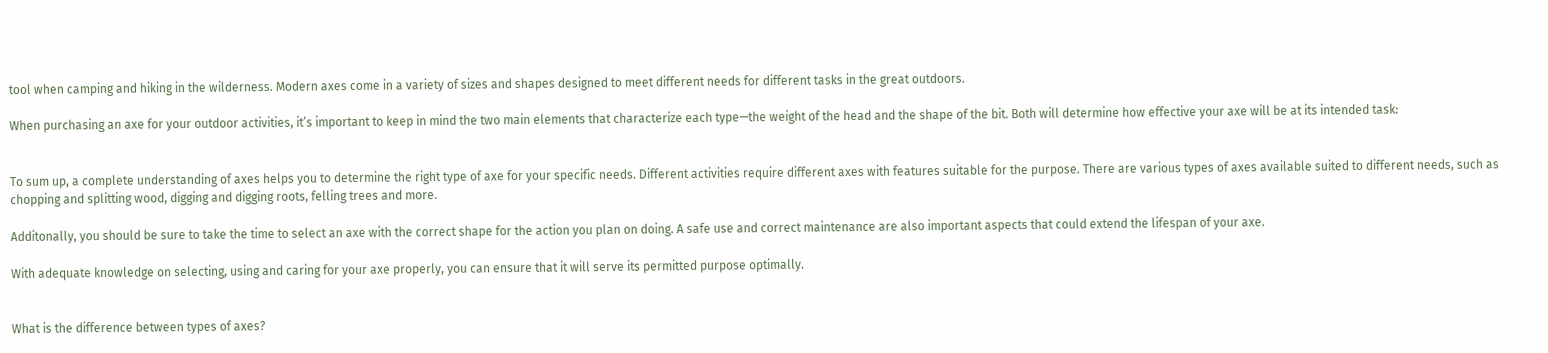tool when camping and hiking in the wilderness. Modern axes come in a variety of sizes and shapes designed to meet different needs for different tasks in the great outdoors.

When purchasing an axe for your outdoor activities, it’s important to keep in mind the two main elements that characterize each type—the weight of the head and the shape of the bit. Both will determine how effective your axe will be at its intended task:


To sum up, a complete understanding of axes helps you to determine the right type of axe for your specific needs. Different activities require different axes with features suitable for the purpose. There are various types of axes available suited to different needs, such as chopping and splitting wood, digging and digging roots, felling trees and more.

Additonally, you should be sure to take the time to select an axe with the correct shape for the action you plan on doing. A safe use and correct maintenance are also important aspects that could extend the lifespan of your axe.

With adequate knowledge on selecting, using and caring for your axe properly, you can ensure that it will serve its permitted purpose optimally.


What is the difference between types of axes?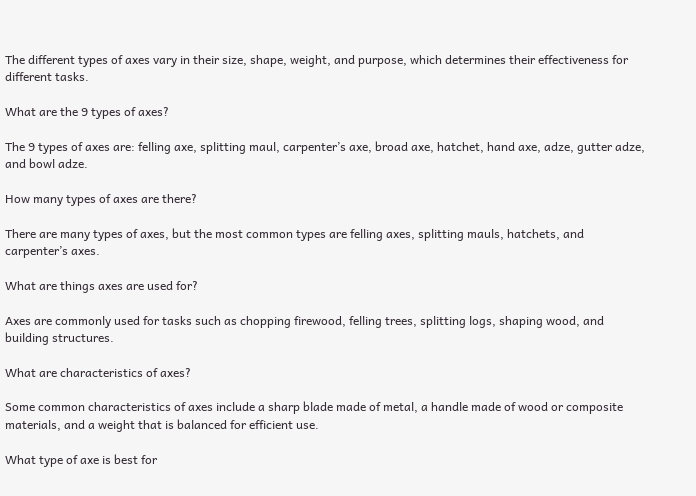The different types of axes vary in their size, shape, weight, and purpose, which determines their effectiveness for different tasks.

What are the 9 types of axes?

The 9 types of axes are: felling axe, splitting maul, carpenter’s axe, broad axe, hatchet, hand axe, adze, gutter adze, and bowl adze.

How many types of axes are there?

There are many types of axes, but the most common types are felling axes, splitting mauls, hatchets, and carpenter’s axes.

What are things axes are used for?

Axes are commonly used for tasks such as chopping firewood, felling trees, splitting logs, shaping wood, and building structures.

What are characteristics of axes?

Some common characteristics of axes include a sharp blade made of metal, a handle made of wood or composite materials, and a weight that is balanced for efficient use.

What type of axe is best for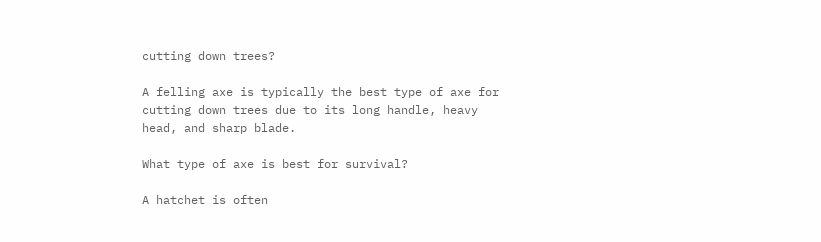cutting down trees?

A felling axe is typically the best type of axe for cutting down trees due to its long handle, heavy head, and sharp blade.

What type of axe is best for survival?

A hatchet is often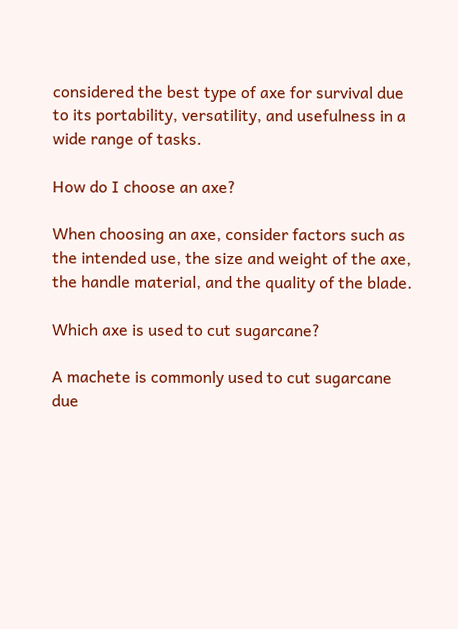considered the best type of axe for survival due to its portability, versatility, and usefulness in a wide range of tasks.

How do I choose an axe?

When choosing an axe, consider factors such as the intended use, the size and weight of the axe, the handle material, and the quality of the blade.

Which axe is used to cut sugarcane?

A machete is commonly used to cut sugarcane due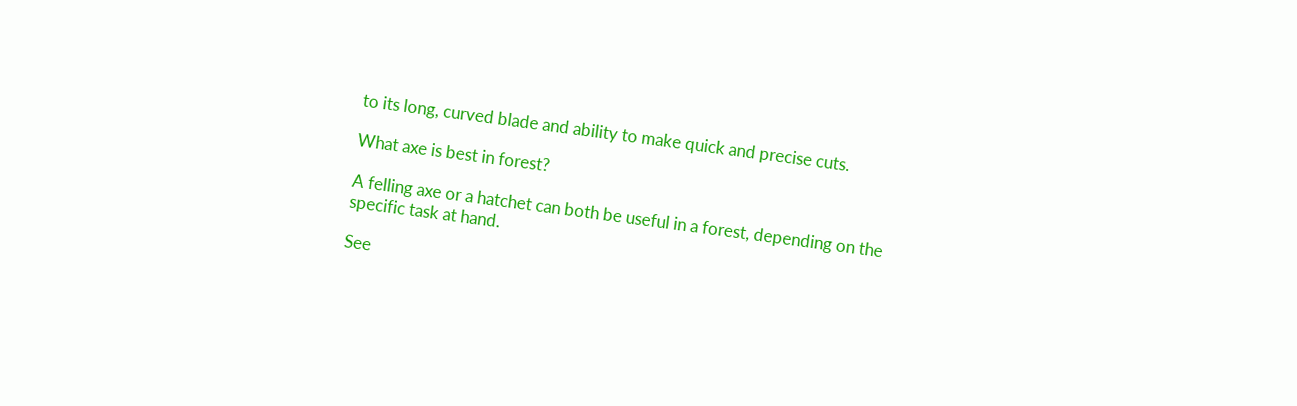to its long, curved blade and ability to make quick and precise cuts.

What axe is best in forest?

A felling axe or a hatchet can both be useful in a forest, depending on the specific task at hand.

See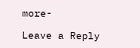more-

Leave a Reply